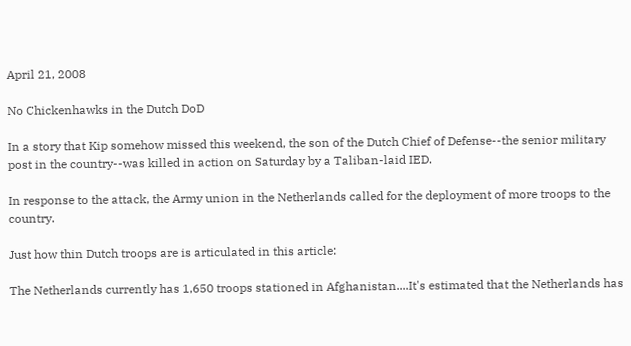April 21, 2008

No Chickenhawks in the Dutch DoD

In a story that Kip somehow missed this weekend, the son of the Dutch Chief of Defense--the senior military post in the country--was killed in action on Saturday by a Taliban-laid IED.

In response to the attack, the Army union in the Netherlands called for the deployment of more troops to the country.

Just how thin Dutch troops are is articulated in this article:

The Netherlands currently has 1,650 troops stationed in Afghanistan....It's estimated that the Netherlands has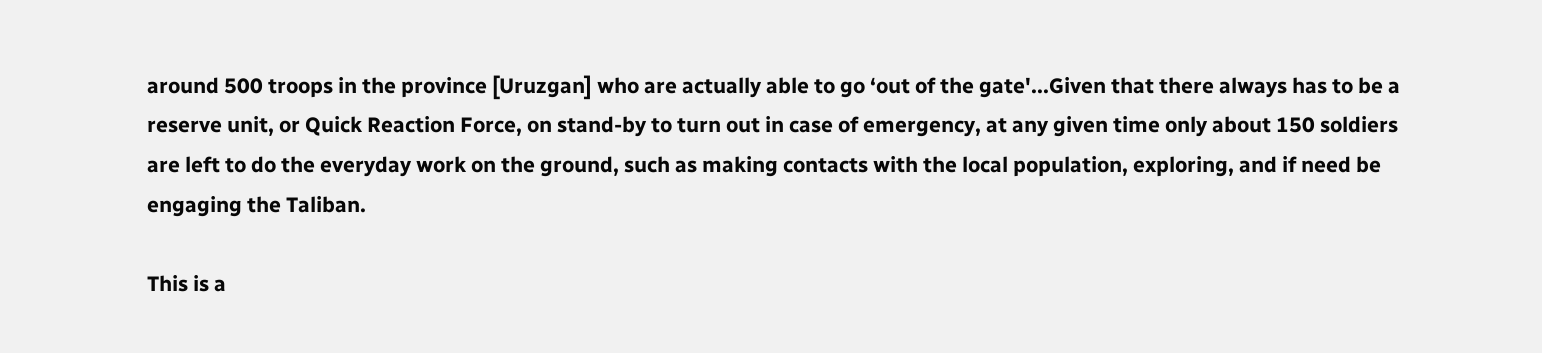around 500 troops in the province [Uruzgan] who are actually able to go ‘out of the gate'...Given that there always has to be a reserve unit, or Quick Reaction Force, on stand-by to turn out in case of emergency, at any given time only about 150 soldiers are left to do the everyday work on the ground, such as making contacts with the local population, exploring, and if need be engaging the Taliban.

This is a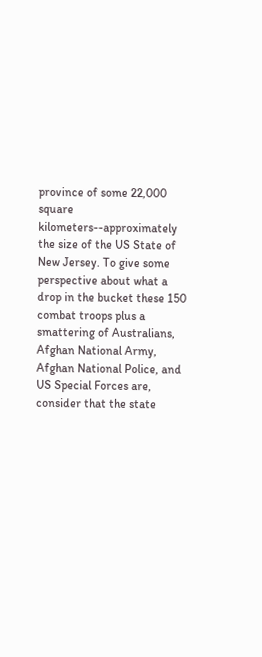province of some 22,000 square kilometers--approximately the size of the US State of New Jersey. To give some perspective about what a drop in the bucket these 150 combat troops plus a smattering of Australians, Afghan National Army, Afghan National Police, and US Special Forces are, consider that the state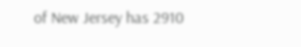of New Jersey has 2910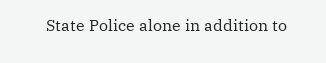State Police alone in addition to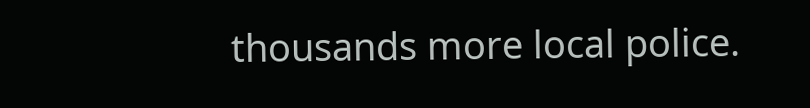thousands more local police.